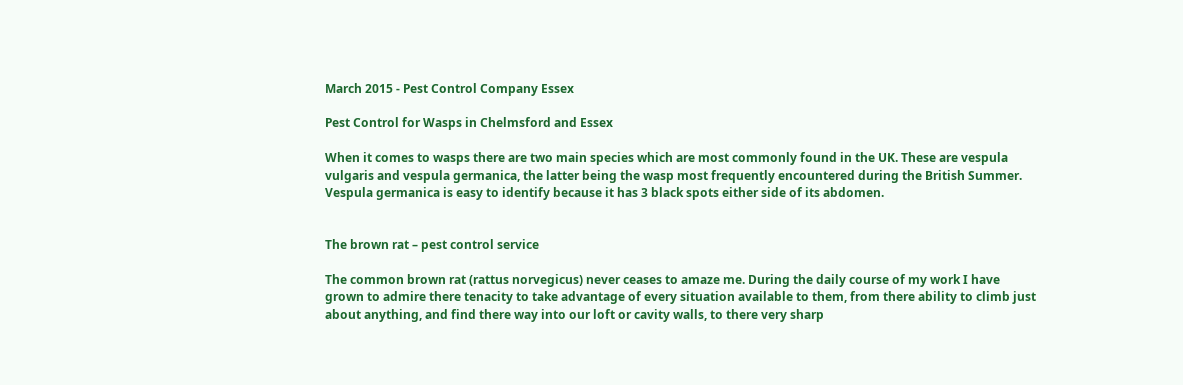March 2015 - Pest Control Company Essex

Pest Control for Wasps in Chelmsford and Essex

When it comes to wasps there are two main species which are most commonly found in the UK. These are vespula vulgaris and vespula germanica, the latter being the wasp most frequently encountered during the British Summer. Vespula germanica is easy to identify because it has 3 black spots either side of its abdomen.


The brown rat – pest control service

The common brown rat (rattus norvegicus) never ceases to amaze me. During the daily course of my work I have grown to admire there tenacity to take advantage of every situation available to them, from there ability to climb just about anything, and find there way into our loft or cavity walls, to there very sharp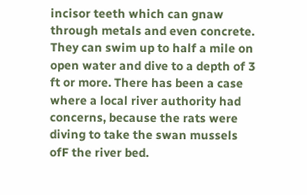incisor teeth which can gnaw through metals and even concrete. They can swim up to half a mile on open water and dive to a depth of 3 ft or more. There has been a case where a local river authority had concerns, because the rats were diving to take the swan mussels ofF the river bed.